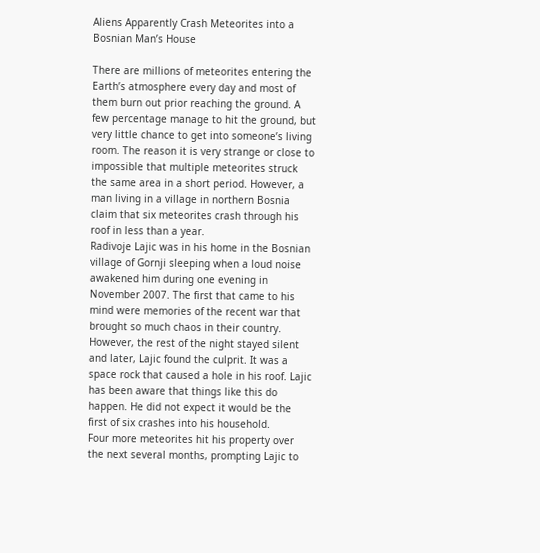Aliens Apparently Crash Meteorites into a Bosnian Man’s House

There are millions of meteorites entering the Earth’s atmosphere every day and most of them burn out prior reaching the ground. A few percentage manage to hit the ground, but very little chance to get into someone’s living room. The reason it is very strange or close to impossible that multiple meteorites struck the same area in a short period. However, a man living in a village in northern Bosnia claim that six meteorites crash through his roof in less than a year.
Radivoje Lajic was in his home in the Bosnian village of Gornji sleeping when a loud noise awakened him during one evening in November 2007. The first that came to his mind were memories of the recent war that brought so much chaos in their country. However, the rest of the night stayed silent and later, Lajic found the culprit. It was a space rock that caused a hole in his roof. Lajic has been aware that things like this do happen. He did not expect it would be the first of six crashes into his household.
Four more meteorites hit his property over the next several months, prompting Lajic to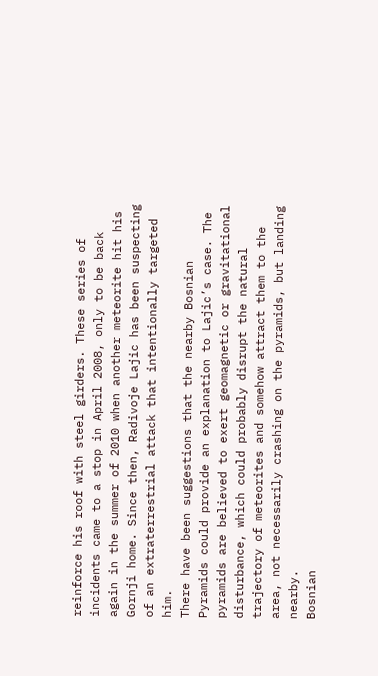reinforce his roof with steel girders. These series of incidents came to a stop in April 2008, only to be back again in the summer of 2010 when another meteorite hit his Gornji home. Since then, Radivoje Lajic has been suspecting of an extraterrestrial attack that intentionally targeted him.
There have been suggestions that the nearby Bosnian Pyramids could provide an explanation to Lajic’s case. The pyramids are believed to exert geomagnetic or gravitational disturbance, which could probably disrupt the natural trajectory of meteorites and somehow attract them to the area, not necessarily crashing on the pyramids, but landing nearby.
Bosnian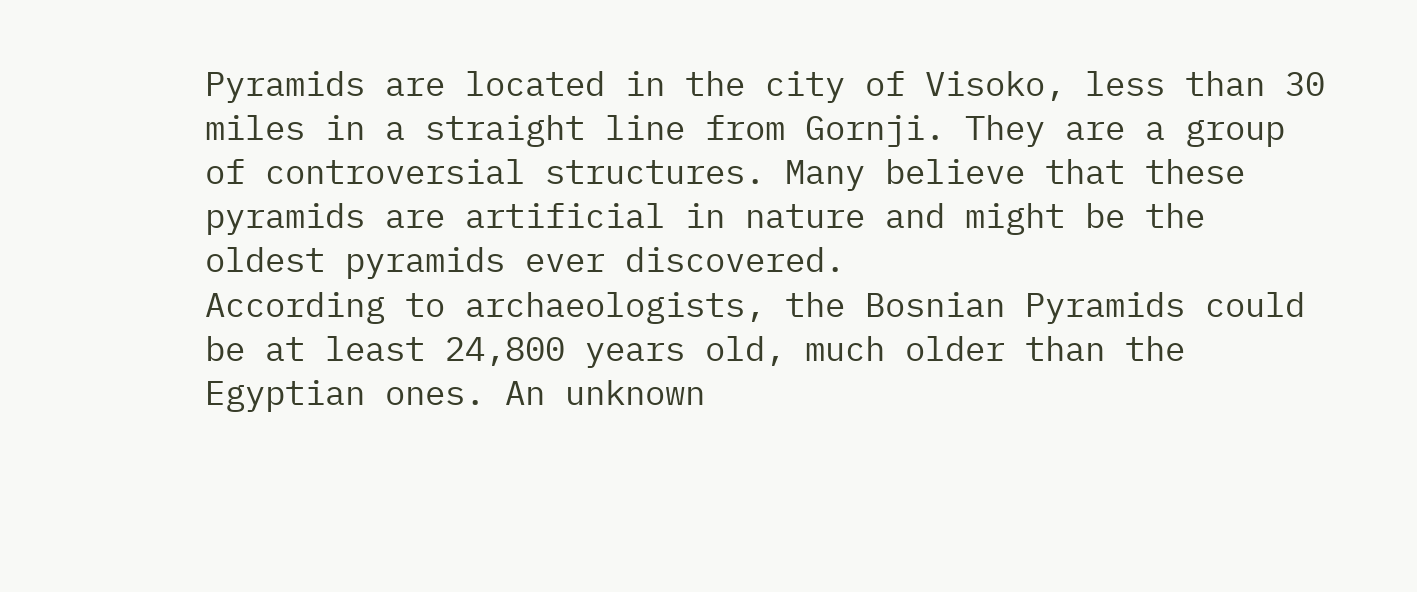Pyramids are located in the city of Visoko, less than 30 miles in a straight line from Gornji. They are a group of controversial structures. Many believe that these pyramids are artificial in nature and might be the oldest pyramids ever discovered.
According to archaeologists, the Bosnian Pyramids could be at least 24,800 years old, much older than the Egyptian ones. An unknown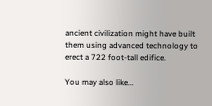ancient civilization might have built them using advanced technology to erect a 722 foot-tall edifice.

You may also like...